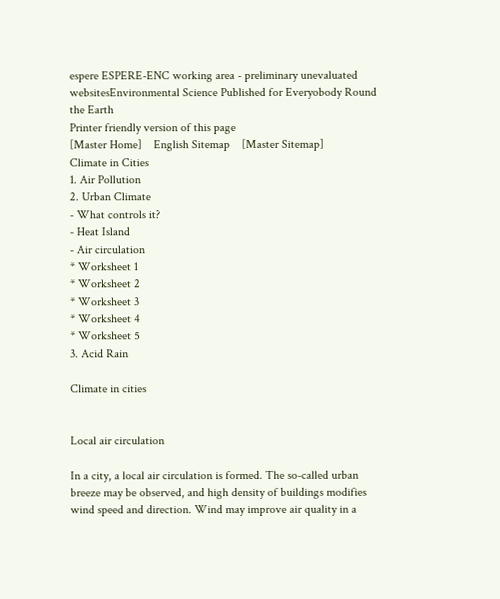espere ESPERE-ENC working area - preliminary unevaluated websitesEnvironmental Science Published for Everyobody Round the Earth
Printer friendly version of this page
[Master Home]    English Sitemap    [Master Sitemap]
Climate in Cities
1. Air Pollution
2. Urban Climate
- What controls it?
- Heat Island
- Air circulation
* Worksheet 1
* Worksheet 2
* Worksheet 3
* Worksheet 4
* Worksheet 5
3. Acid Rain

Climate in cities


Local air circulation

In a city, a local air circulation is formed. The so-called urban breeze may be observed, and high density of buildings modifies wind speed and direction. Wind may improve air quality in a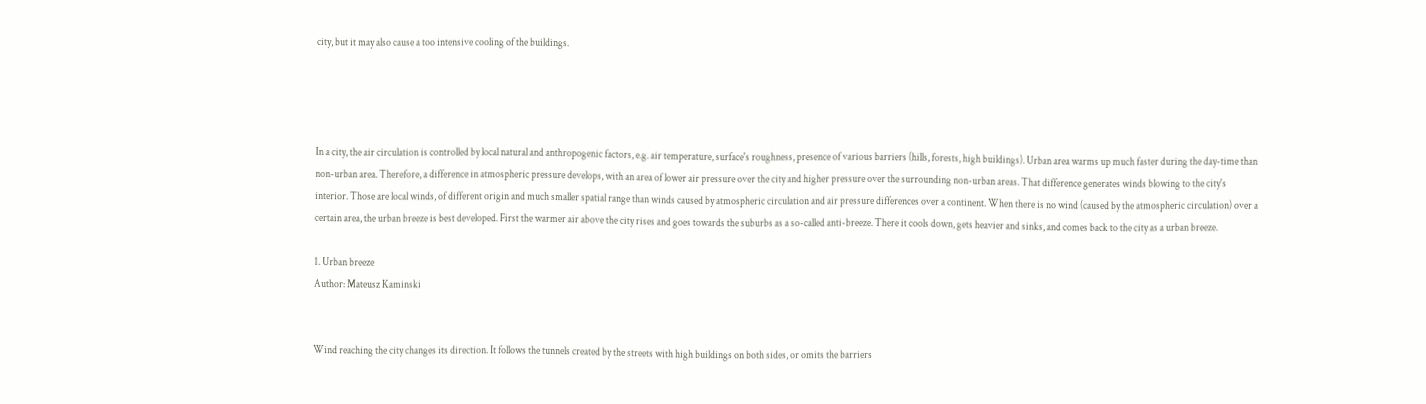city, but it may also cause a too intensive cooling of the buildings.




In a city, the air circulation is controlled by local natural and anthropogenic factors, e.g. air temperature, surface's roughness, presence of various barriers (hills, forests, high buildings). Urban area warms up much faster during the day-time than non-urban area. Therefore, a difference in atmospheric pressure develops, with an area of lower air pressure over the city and higher pressure over the surrounding non-urban areas. That difference generates winds blowing to the city's interior. Those are local winds, of different origin and much smaller spatial range than winds caused by atmospheric circulation and air pressure differences over a continent. When there is no wind (caused by the atmospheric circulation) over a certain area, the urban breeze is best developed. First the warmer air above the city rises and goes towards the suburbs as a so-called anti-breeze. There it cools down, gets heavier and sinks, and comes back to the city as a urban breeze.

1. Urban breeze
Author: Mateusz Kaminski


Wind reaching the city changes its direction. It follows the tunnels created by the streets with high buildings on both sides, or omits the barriers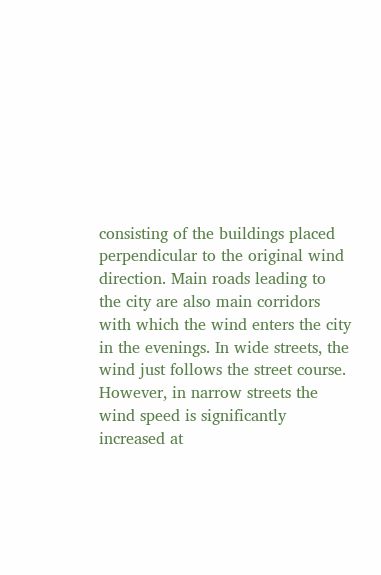consisting of the buildings placed perpendicular to the original wind direction. Main roads leading to the city are also main corridors with which the wind enters the city in the evenings. In wide streets, the wind just follows the street course. However, in narrow streets the wind speed is significantly increased at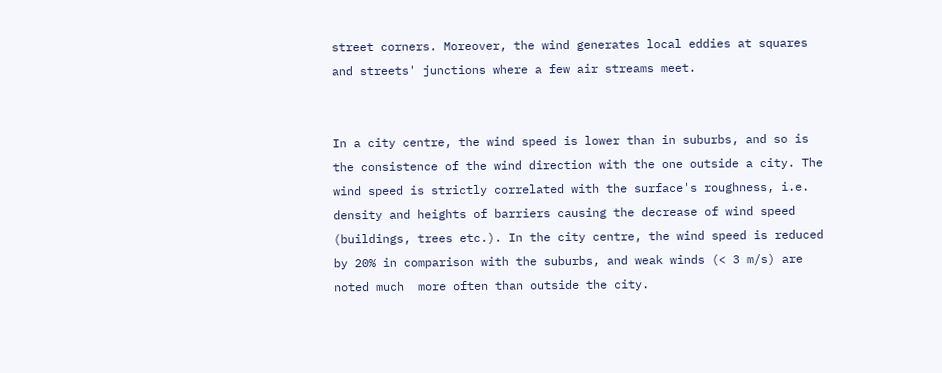street corners. Moreover, the wind generates local eddies at squares and streets' junctions where a few air streams meet.


In a city centre, the wind speed is lower than in suburbs, and so is the consistence of the wind direction with the one outside a city. The wind speed is strictly correlated with the surface's roughness, i.e. density and heights of barriers causing the decrease of wind speed (buildings, trees etc.). In the city centre, the wind speed is reduced by 20% in comparison with the suburbs, and weak winds (< 3 m/s) are noted much  more often than outside the city.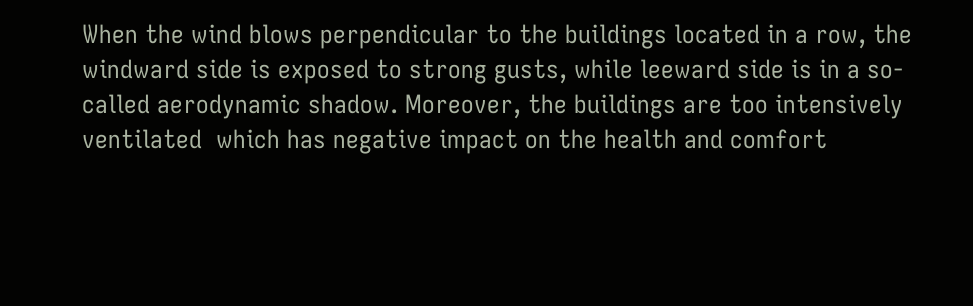When the wind blows perpendicular to the buildings located in a row, the windward side is exposed to strong gusts, while leeward side is in a so-called aerodynamic shadow. Moreover, the buildings are too intensively ventilated  which has negative impact on the health and comfort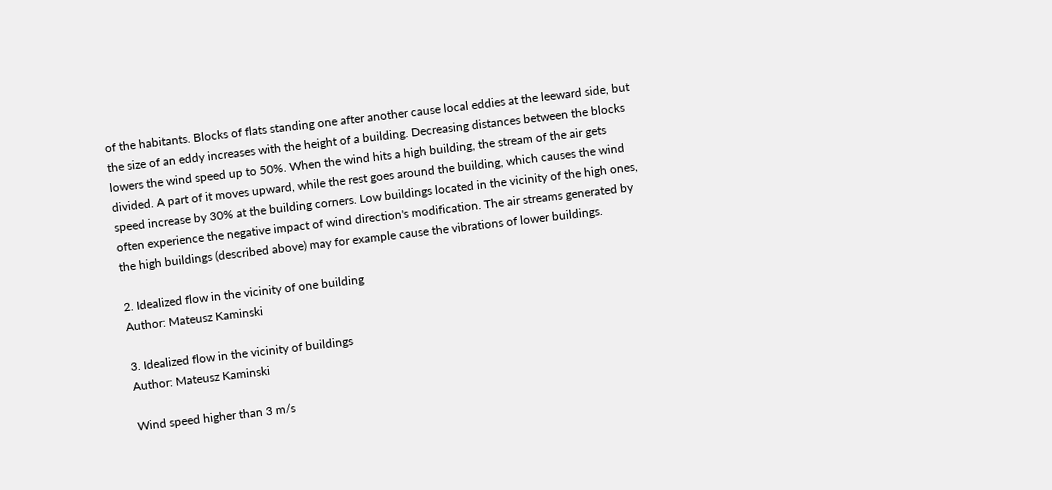of the habitants. Blocks of flats standing one after another cause local eddies at the leeward side, but the size of an eddy increases with the height of a building. Decreasing distances between the blocks lowers the wind speed up to 50%. When the wind hits a high building, the stream of the air gets divided. A part of it moves upward, while the rest goes around the building, which causes the wind speed increase by 30% at the building corners. Low buildings located in the vicinity of the high ones, often experience the negative impact of wind direction's modification. The air streams generated by the high buildings (described above) may for example cause the vibrations of lower buildings.

2. Idealized flow in the vicinity of one building
Author: Mateusz Kaminski

3. Idealized flow in the vicinity of buildings
Author: Mateusz Kaminski

Wind speed higher than 3 m/s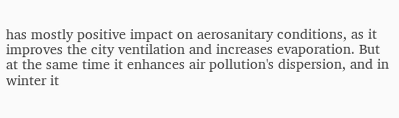has mostly positive impact on aerosanitary conditions, as it improves the city ventilation and increases evaporation. But at the same time it enhances air pollution's dispersion, and in winter it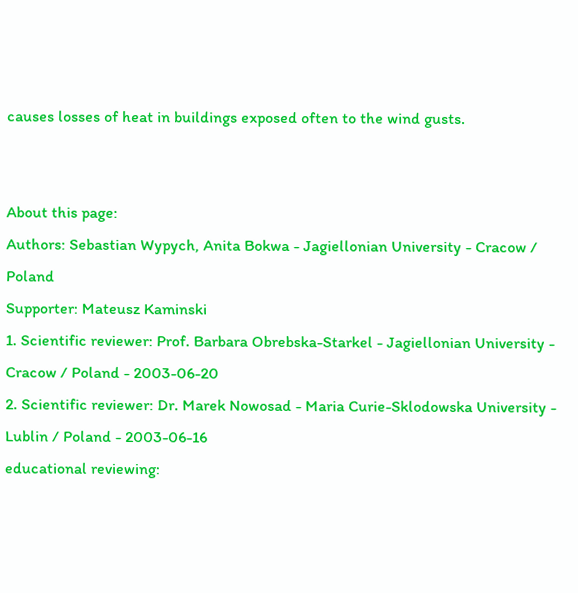causes losses of heat in buildings exposed often to the wind gusts.


About this page:
Authors: Sebastian Wypych, Anita Bokwa - Jagiellonian University - Cracow / Poland
Supporter: Mateusz Kaminski
1. Scientific reviewer: Prof. Barbara Obrebska-Starkel - Jagiellonian University - Cracow / Poland - 2003-06-20
2. Scientific reviewer: Dr. Marek Nowosad - Maria Curie-Sklodowska University - Lublin / Poland - 2003-06-16
educational reviewing: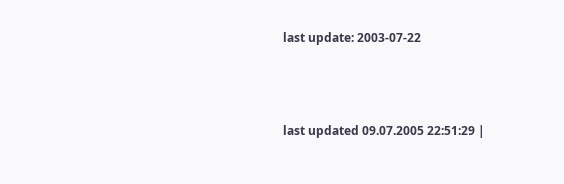last update: 2003-07-22



last updated 09.07.2005 22:51:29 |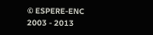© ESPERE-ENC 2003 - 2013